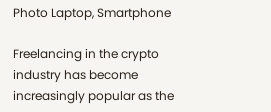Photo Laptop, Smartphone

Freelancing in the crypto industry has become increasingly popular as the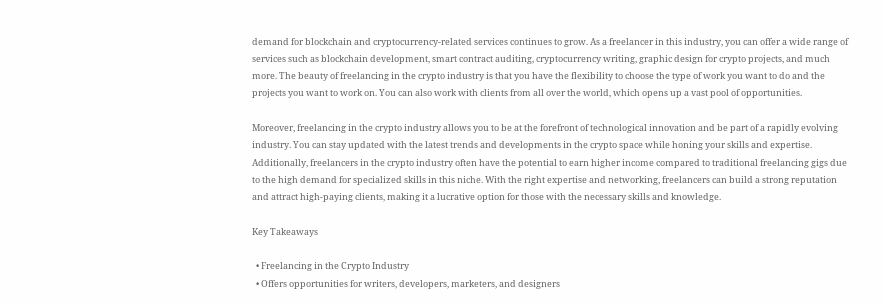demand for blockchain and cryptocurrency-related services continues to grow. As a freelancer in this industry, you can offer a wide range of services such as blockchain development, smart contract auditing, cryptocurrency writing, graphic design for crypto projects, and much more. The beauty of freelancing in the crypto industry is that you have the flexibility to choose the type of work you want to do and the projects you want to work on. You can also work with clients from all over the world, which opens up a vast pool of opportunities.

Moreover, freelancing in the crypto industry allows you to be at the forefront of technological innovation and be part of a rapidly evolving industry. You can stay updated with the latest trends and developments in the crypto space while honing your skills and expertise. Additionally, freelancers in the crypto industry often have the potential to earn higher income compared to traditional freelancing gigs due to the high demand for specialized skills in this niche. With the right expertise and networking, freelancers can build a strong reputation and attract high-paying clients, making it a lucrative option for those with the necessary skills and knowledge.

Key Takeaways

  • Freelancing in the Crypto Industry
  • Offers opportunities for writers, developers, marketers, and designers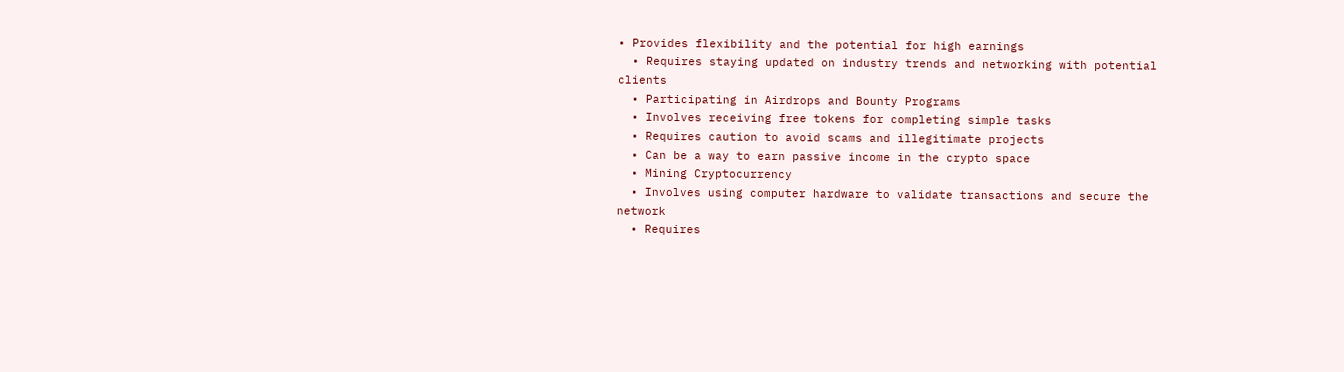• Provides flexibility and the potential for high earnings
  • Requires staying updated on industry trends and networking with potential clients
  • Participating in Airdrops and Bounty Programs
  • Involves receiving free tokens for completing simple tasks
  • Requires caution to avoid scams and illegitimate projects
  • Can be a way to earn passive income in the crypto space
  • Mining Cryptocurrency
  • Involves using computer hardware to validate transactions and secure the network
  • Requires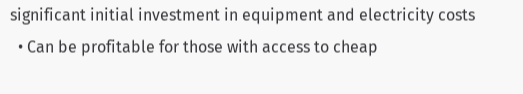significant initial investment in equipment and electricity costs
  • Can be profitable for those with access to cheap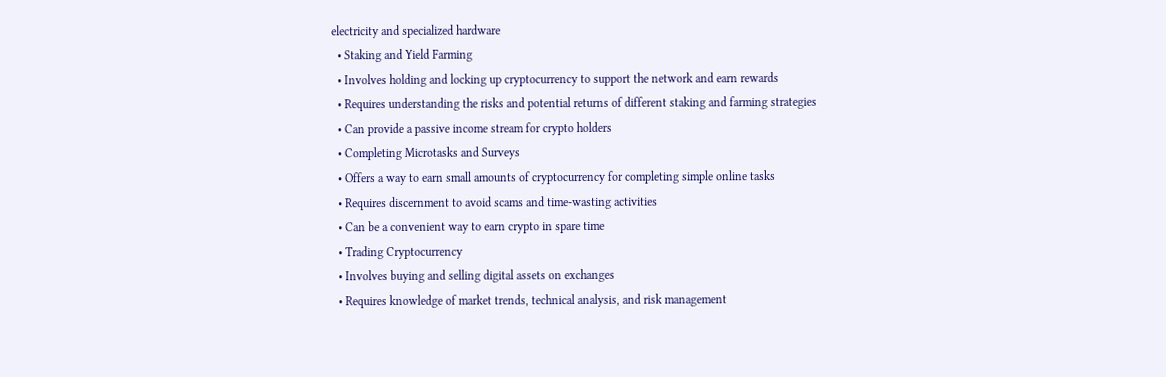electricity and specialized hardware
  • Staking and Yield Farming
  • Involves holding and locking up cryptocurrency to support the network and earn rewards
  • Requires understanding the risks and potential returns of different staking and farming strategies
  • Can provide a passive income stream for crypto holders
  • Completing Microtasks and Surveys
  • Offers a way to earn small amounts of cryptocurrency for completing simple online tasks
  • Requires discernment to avoid scams and time-wasting activities
  • Can be a convenient way to earn crypto in spare time
  • Trading Cryptocurrency
  • Involves buying and selling digital assets on exchanges
  • Requires knowledge of market trends, technical analysis, and risk management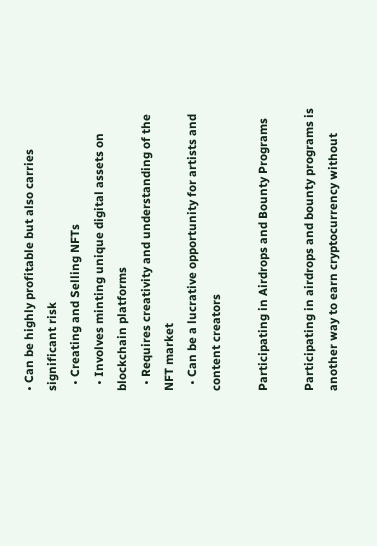• Can be highly profitable but also carries significant risk
  • Creating and Selling NFTs
  • Involves minting unique digital assets on blockchain platforms
  • Requires creativity and understanding of the NFT market
  • Can be a lucrative opportunity for artists and content creators

Participating in Airdrops and Bounty Programs

Participating in airdrops and bounty programs is another way to earn cryptocurrency without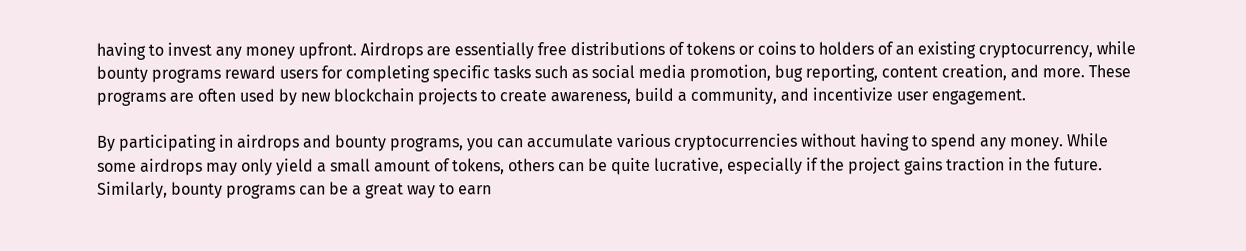having to invest any money upfront. Airdrops are essentially free distributions of tokens or coins to holders of an existing cryptocurrency, while bounty programs reward users for completing specific tasks such as social media promotion, bug reporting, content creation, and more. These programs are often used by new blockchain projects to create awareness, build a community, and incentivize user engagement.

By participating in airdrops and bounty programs, you can accumulate various cryptocurrencies without having to spend any money. While some airdrops may only yield a small amount of tokens, others can be quite lucrative, especially if the project gains traction in the future. Similarly, bounty programs can be a great way to earn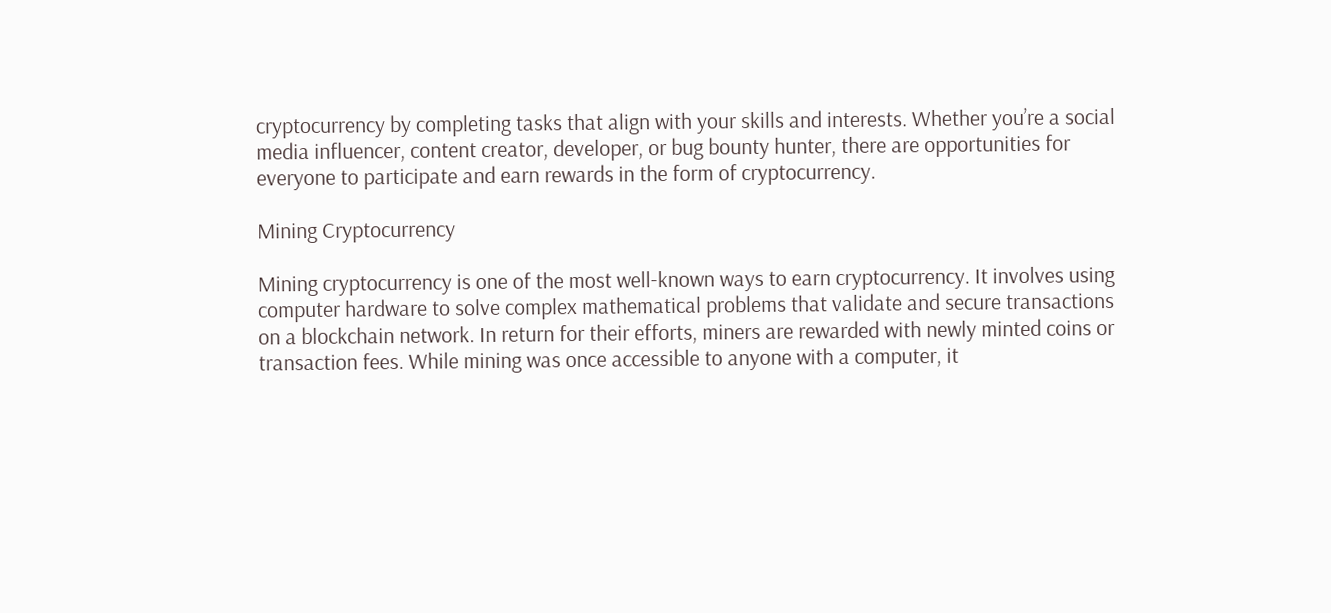cryptocurrency by completing tasks that align with your skills and interests. Whether you’re a social media influencer, content creator, developer, or bug bounty hunter, there are opportunities for everyone to participate and earn rewards in the form of cryptocurrency.

Mining Cryptocurrency

Mining cryptocurrency is one of the most well-known ways to earn cryptocurrency. It involves using computer hardware to solve complex mathematical problems that validate and secure transactions on a blockchain network. In return for their efforts, miners are rewarded with newly minted coins or transaction fees. While mining was once accessible to anyone with a computer, it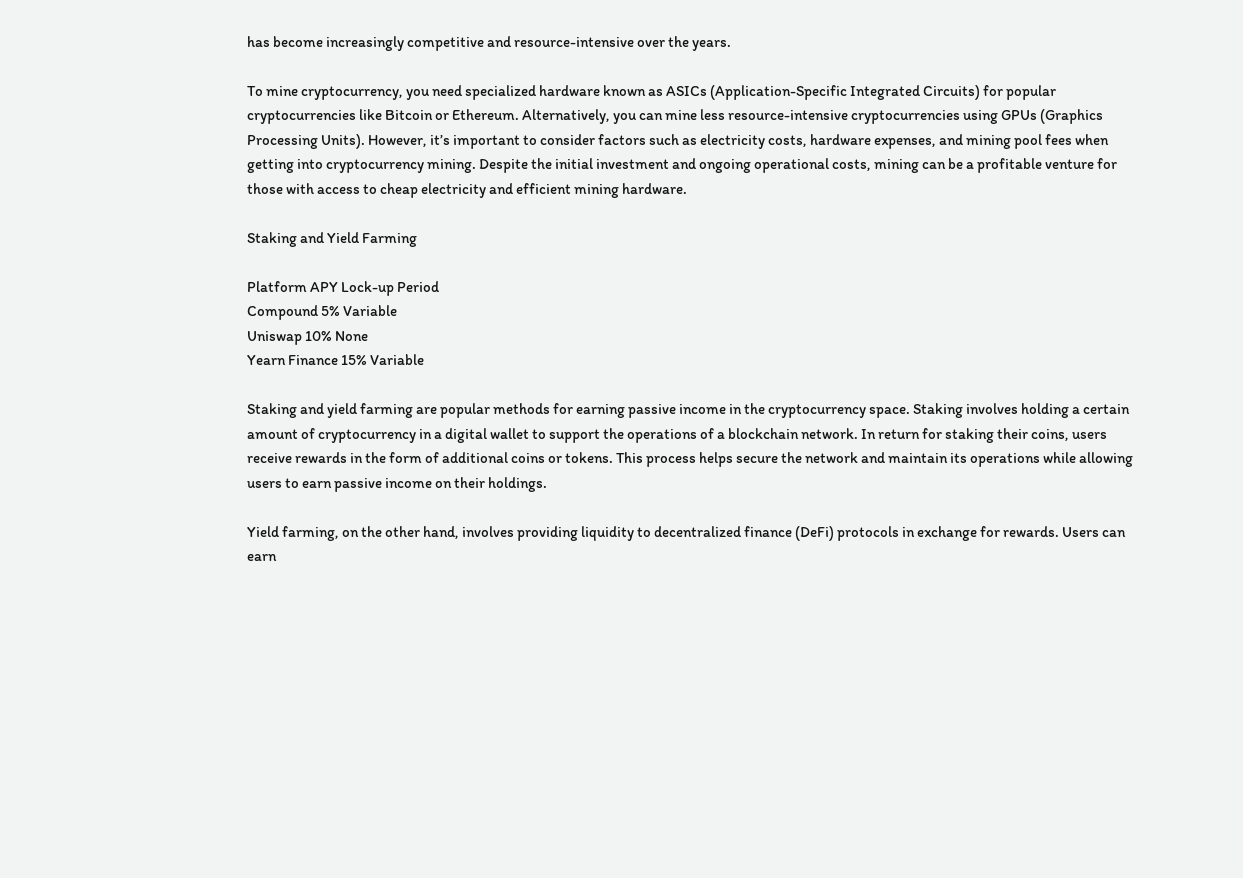has become increasingly competitive and resource-intensive over the years.

To mine cryptocurrency, you need specialized hardware known as ASICs (Application-Specific Integrated Circuits) for popular cryptocurrencies like Bitcoin or Ethereum. Alternatively, you can mine less resource-intensive cryptocurrencies using GPUs (Graphics Processing Units). However, it’s important to consider factors such as electricity costs, hardware expenses, and mining pool fees when getting into cryptocurrency mining. Despite the initial investment and ongoing operational costs, mining can be a profitable venture for those with access to cheap electricity and efficient mining hardware.

Staking and Yield Farming

Platform APY Lock-up Period
Compound 5% Variable
Uniswap 10% None
Yearn Finance 15% Variable

Staking and yield farming are popular methods for earning passive income in the cryptocurrency space. Staking involves holding a certain amount of cryptocurrency in a digital wallet to support the operations of a blockchain network. In return for staking their coins, users receive rewards in the form of additional coins or tokens. This process helps secure the network and maintain its operations while allowing users to earn passive income on their holdings.

Yield farming, on the other hand, involves providing liquidity to decentralized finance (DeFi) protocols in exchange for rewards. Users can earn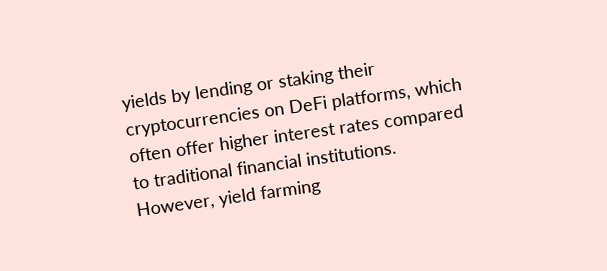yields by lending or staking their cryptocurrencies on DeFi platforms, which often offer higher interest rates compared to traditional financial institutions. However, yield farming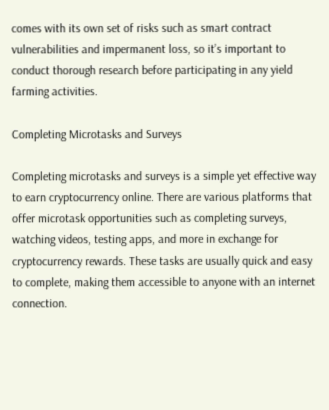comes with its own set of risks such as smart contract vulnerabilities and impermanent loss, so it’s important to conduct thorough research before participating in any yield farming activities.

Completing Microtasks and Surveys

Completing microtasks and surveys is a simple yet effective way to earn cryptocurrency online. There are various platforms that offer microtask opportunities such as completing surveys, watching videos, testing apps, and more in exchange for cryptocurrency rewards. These tasks are usually quick and easy to complete, making them accessible to anyone with an internet connection.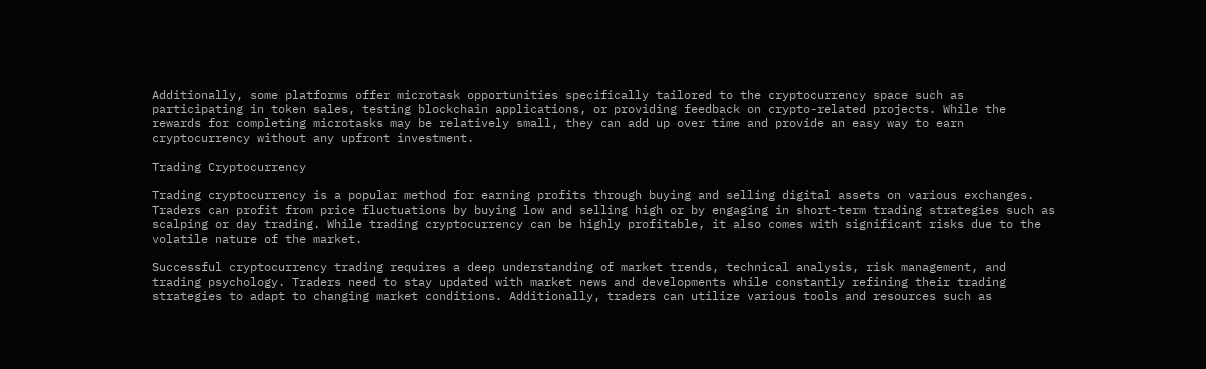Additionally, some platforms offer microtask opportunities specifically tailored to the cryptocurrency space such as participating in token sales, testing blockchain applications, or providing feedback on crypto-related projects. While the rewards for completing microtasks may be relatively small, they can add up over time and provide an easy way to earn cryptocurrency without any upfront investment.

Trading Cryptocurrency

Trading cryptocurrency is a popular method for earning profits through buying and selling digital assets on various exchanges. Traders can profit from price fluctuations by buying low and selling high or by engaging in short-term trading strategies such as scalping or day trading. While trading cryptocurrency can be highly profitable, it also comes with significant risks due to the volatile nature of the market.

Successful cryptocurrency trading requires a deep understanding of market trends, technical analysis, risk management, and trading psychology. Traders need to stay updated with market news and developments while constantly refining their trading strategies to adapt to changing market conditions. Additionally, traders can utilize various tools and resources such as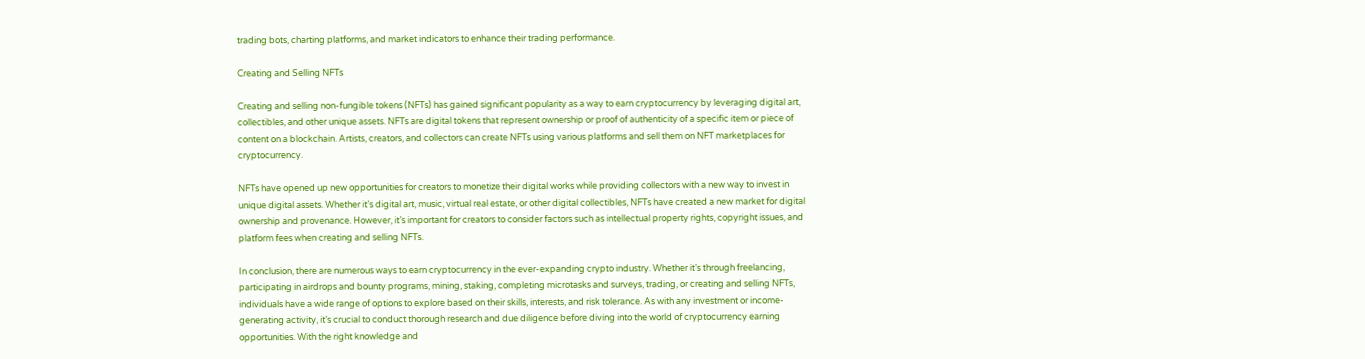trading bots, charting platforms, and market indicators to enhance their trading performance.

Creating and Selling NFTs

Creating and selling non-fungible tokens (NFTs) has gained significant popularity as a way to earn cryptocurrency by leveraging digital art, collectibles, and other unique assets. NFTs are digital tokens that represent ownership or proof of authenticity of a specific item or piece of content on a blockchain. Artists, creators, and collectors can create NFTs using various platforms and sell them on NFT marketplaces for cryptocurrency.

NFTs have opened up new opportunities for creators to monetize their digital works while providing collectors with a new way to invest in unique digital assets. Whether it’s digital art, music, virtual real estate, or other digital collectibles, NFTs have created a new market for digital ownership and provenance. However, it’s important for creators to consider factors such as intellectual property rights, copyright issues, and platform fees when creating and selling NFTs.

In conclusion, there are numerous ways to earn cryptocurrency in the ever-expanding crypto industry. Whether it’s through freelancing, participating in airdrops and bounty programs, mining, staking, completing microtasks and surveys, trading, or creating and selling NFTs, individuals have a wide range of options to explore based on their skills, interests, and risk tolerance. As with any investment or income-generating activity, it’s crucial to conduct thorough research and due diligence before diving into the world of cryptocurrency earning opportunities. With the right knowledge and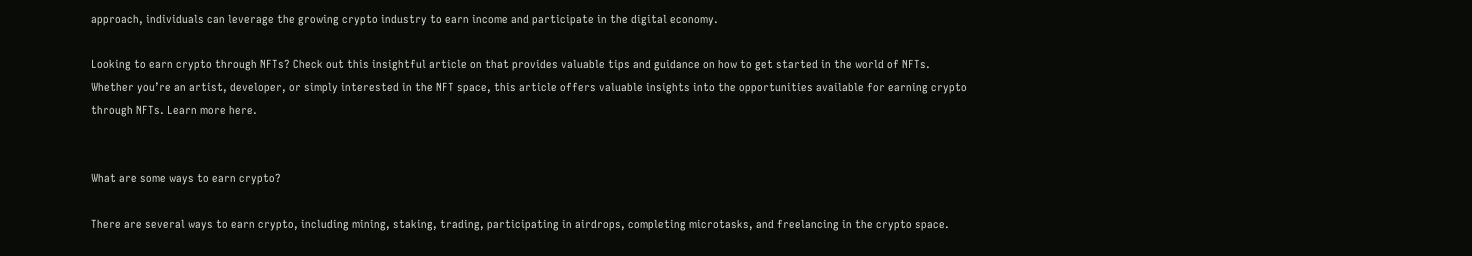approach, individuals can leverage the growing crypto industry to earn income and participate in the digital economy.

Looking to earn crypto through NFTs? Check out this insightful article on that provides valuable tips and guidance on how to get started in the world of NFTs. Whether you’re an artist, developer, or simply interested in the NFT space, this article offers valuable insights into the opportunities available for earning crypto through NFTs. Learn more here.


What are some ways to earn crypto?

There are several ways to earn crypto, including mining, staking, trading, participating in airdrops, completing microtasks, and freelancing in the crypto space.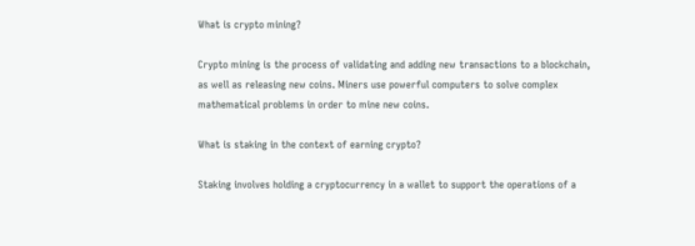What is crypto mining?

Crypto mining is the process of validating and adding new transactions to a blockchain, as well as releasing new coins. Miners use powerful computers to solve complex mathematical problems in order to mine new coins.

What is staking in the context of earning crypto?

Staking involves holding a cryptocurrency in a wallet to support the operations of a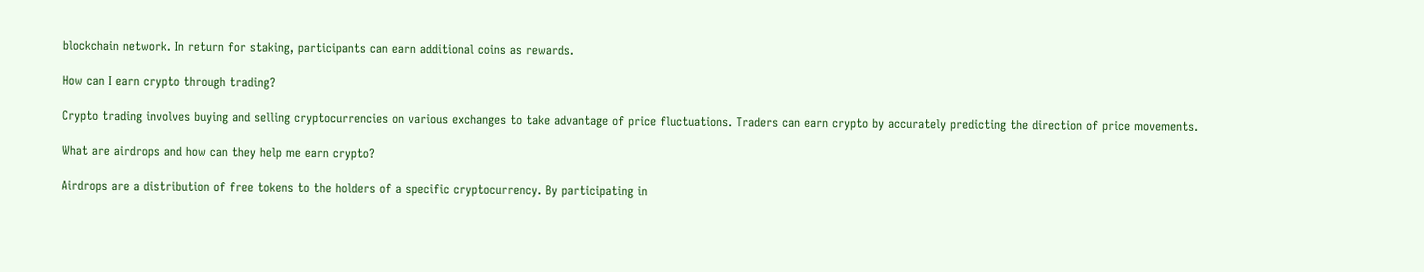blockchain network. In return for staking, participants can earn additional coins as rewards.

How can I earn crypto through trading?

Crypto trading involves buying and selling cryptocurrencies on various exchanges to take advantage of price fluctuations. Traders can earn crypto by accurately predicting the direction of price movements.

What are airdrops and how can they help me earn crypto?

Airdrops are a distribution of free tokens to the holders of a specific cryptocurrency. By participating in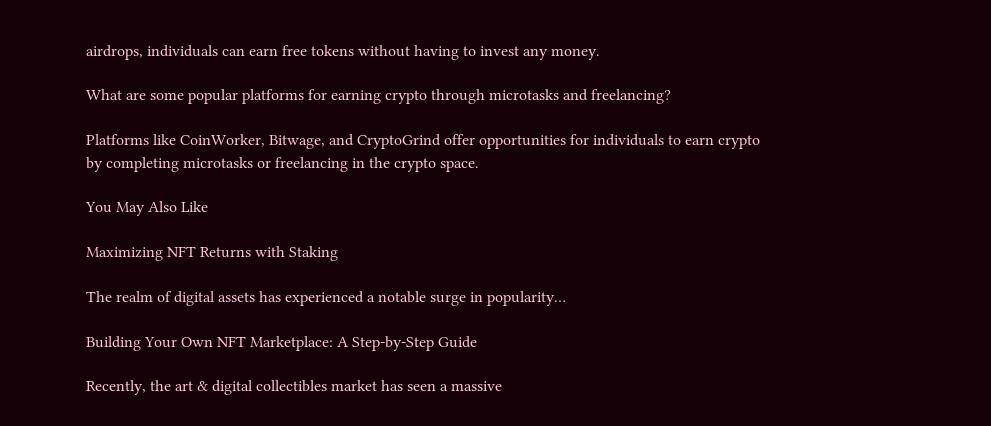airdrops, individuals can earn free tokens without having to invest any money.

What are some popular platforms for earning crypto through microtasks and freelancing?

Platforms like CoinWorker, Bitwage, and CryptoGrind offer opportunities for individuals to earn crypto by completing microtasks or freelancing in the crypto space.

You May Also Like

Maximizing NFT Returns with Staking

The realm of digital assets has experienced a notable surge in popularity…

Building Your Own NFT Marketplace: A Step-by-Step Guide

Recently, the art & digital collectibles market has seen a massive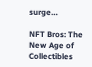surge…

NFT Bros: The New Age of Collectibles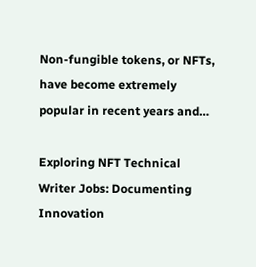Non-fungible tokens, or NFTs, have become extremely popular in recent years and…

Exploring NFT Technical Writer Jobs: Documenting Innovation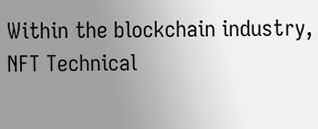Within the blockchain industry, NFT Technical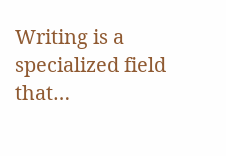Writing is a specialized field that…